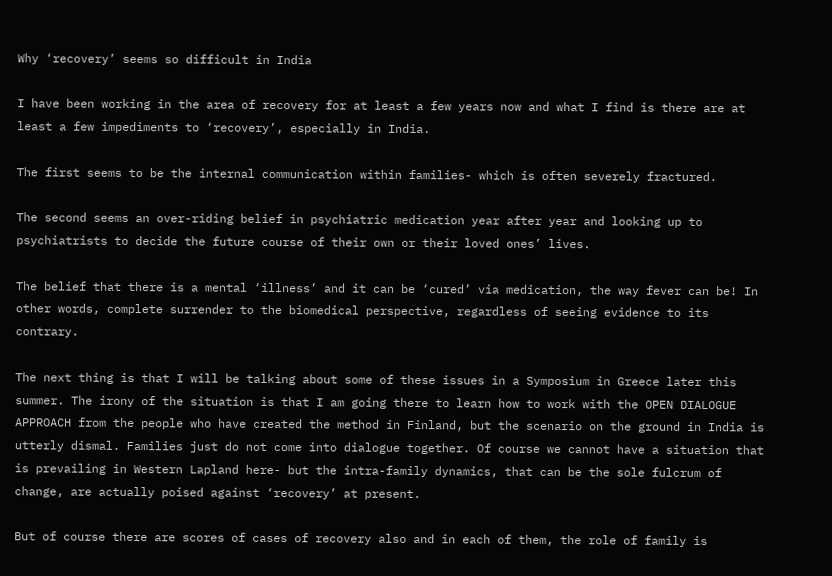Why ‘recovery’ seems so difficult in India

I have been working in the area of recovery for at least a few years now and what I find is there are at least a few impediments to ‘recovery’, especially in India.

The first seems to be the internal communication within families- which is often severely fractured.

The second seems an over-riding belief in psychiatric medication year after year and looking up to psychiatrists to decide the future course of their own or their loved ones’ lives.

The belief that there is a mental ‘illness’ and it can be ‘cured’ via medication, the way fever can be! In other words, complete surrender to the biomedical perspective, regardless of seeing evidence to its contrary.

The next thing is that I will be talking about some of these issues in a Symposium in Greece later this summer. The irony of the situation is that I am going there to learn how to work with the OPEN DIALOGUE APPROACH from the people who have created the method in Finland, but the scenario on the ground in India is utterly dismal. Families just do not come into dialogue together. Of course we cannot have a situation that is prevailing in Western Lapland here- but the intra-family dynamics, that can be the sole fulcrum of change, are actually poised against ‘recovery’ at present.

But of course there are scores of cases of recovery also and in each of them, the role of family is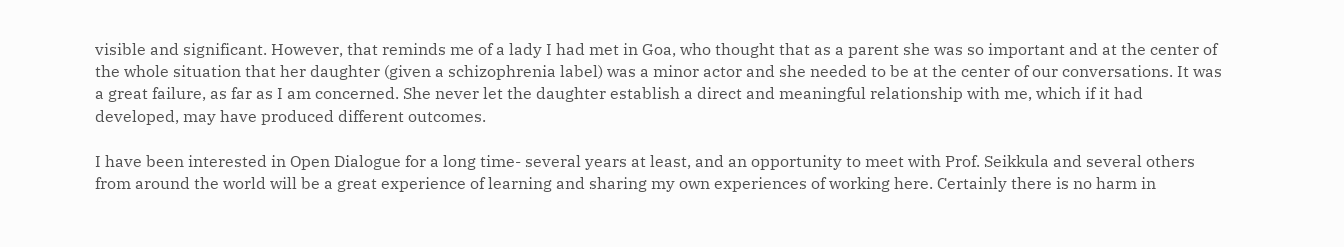visible and significant. However, that reminds me of a lady I had met in Goa, who thought that as a parent she was so important and at the center of the whole situation that her daughter (given a schizophrenia label) was a minor actor and she needed to be at the center of our conversations. It was a great failure, as far as I am concerned. She never let the daughter establish a direct and meaningful relationship with me, which if it had developed, may have produced different outcomes.

I have been interested in Open Dialogue for a long time- several years at least, and an opportunity to meet with Prof. Seikkula and several others from around the world will be a great experience of learning and sharing my own experiences of working here. Certainly there is no harm in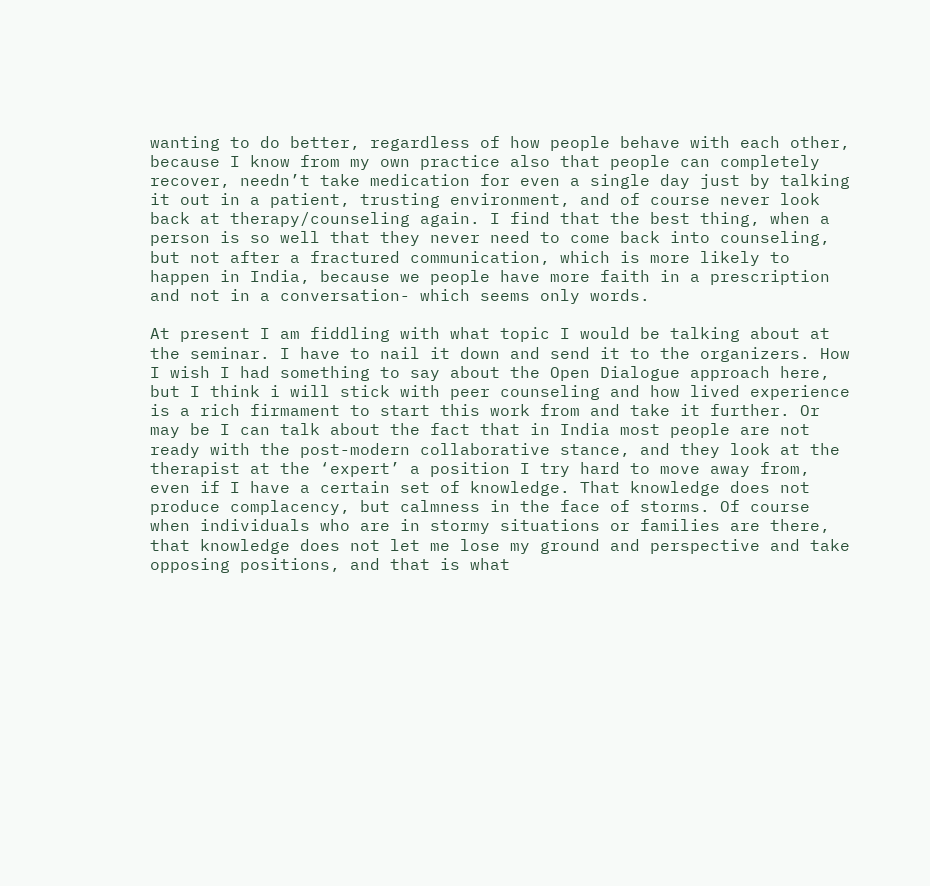wanting to do better, regardless of how people behave with each other, because I know from my own practice also that people can completely recover, needn’t take medication for even a single day just by talking it out in a patient, trusting environment, and of course never look back at therapy/counseling again. I find that the best thing, when a person is so well that they never need to come back into counseling, but not after a fractured communication, which is more likely to happen in India, because we people have more faith in a prescription and not in a conversation- which seems only words.

At present I am fiddling with what topic I would be talking about at the seminar. I have to nail it down and send it to the organizers. How I wish I had something to say about the Open Dialogue approach here, but I think i will stick with peer counseling and how lived experience is a rich firmament to start this work from and take it further. Or may be I can talk about the fact that in India most people are not ready with the post-modern collaborative stance, and they look at the therapist at the ‘expert’ a position I try hard to move away from, even if I have a certain set of knowledge. That knowledge does not produce complacency, but calmness in the face of storms. Of course when individuals who are in stormy situations or families are there, that knowledge does not let me lose my ground and perspective and take opposing positions, and that is what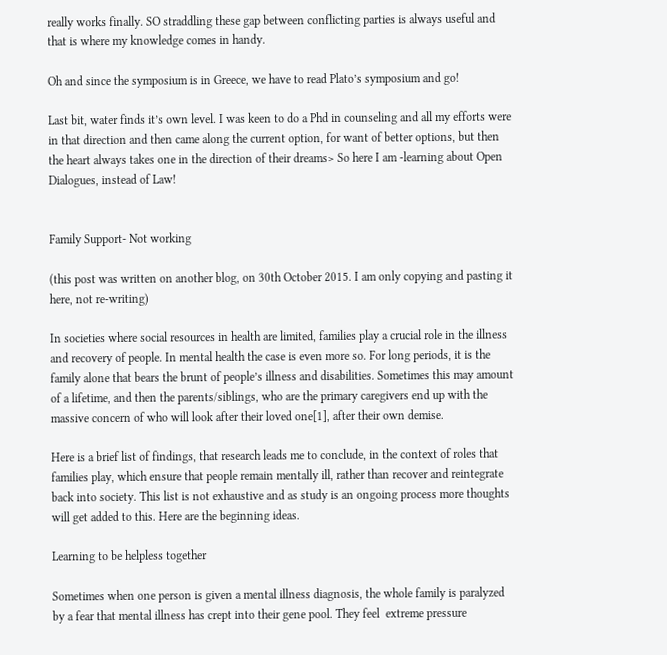really works finally. SO straddling these gap between conflicting parties is always useful and that is where my knowledge comes in handy.

Oh and since the symposium is in Greece, we have to read Plato’s symposium and go!

Last bit, water finds it’s own level. I was keen to do a Phd in counseling and all my efforts were in that direction and then came along the current option, for want of better options, but then the heart always takes one in the direction of their dreams> So here I am -learning about Open Dialogues, instead of Law!


Family Support- Not working

(this post was written on another blog, on 30th October 2015. I am only copying and pasting it here, not re-writing)

In societies where social resources in health are limited, families play a crucial role in the illness and recovery of people. In mental health the case is even more so. For long periods, it is the family alone that bears the brunt of people’s illness and disabilities. Sometimes this may amount of a lifetime, and then the parents/siblings, who are the primary caregivers end up with the massive concern of who will look after their loved one[1], after their own demise.

Here is a brief list of findings, that research leads me to conclude, in the context of roles that families play, which ensure that people remain mentally ill, rather than recover and reintegrate back into society. This list is not exhaustive and as study is an ongoing process more thoughts will get added to this. Here are the beginning ideas.

Learning to be helpless together

Sometimes when one person is given a mental illness diagnosis, the whole family is paralyzed by a fear that mental illness has crept into their gene pool. They feel  extreme pressure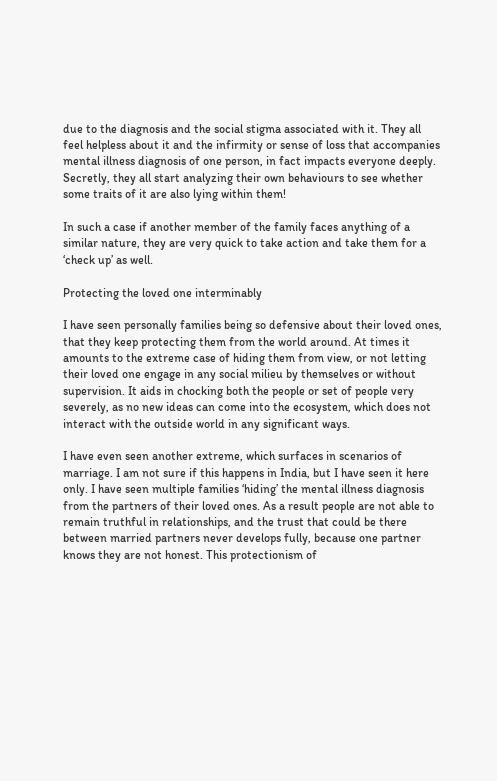due to the diagnosis and the social stigma associated with it. They all feel helpless about it and the infirmity or sense of loss that accompanies mental illness diagnosis of one person, in fact impacts everyone deeply. Secretly, they all start analyzing their own behaviours to see whether some traits of it are also lying within them!

In such a case if another member of the family faces anything of a similar nature, they are very quick to take action and take them for a ‘check up’ as well.

Protecting the loved one interminably

I have seen personally families being so defensive about their loved ones, that they keep protecting them from the world around. At times it amounts to the extreme case of hiding them from view, or not letting their loved one engage in any social milieu by themselves or without supervision. It aids in chocking both the people or set of people very severely, as no new ideas can come into the ecosystem, which does not interact with the outside world in any significant ways.

I have even seen another extreme, which surfaces in scenarios of marriage. I am not sure if this happens in India, but I have seen it here only. I have seen multiple families ‘hiding’ the mental illness diagnosis from the partners of their loved ones. As a result people are not able to remain truthful in relationships, and the trust that could be there between married partners never develops fully, because one partner knows they are not honest. This protectionism of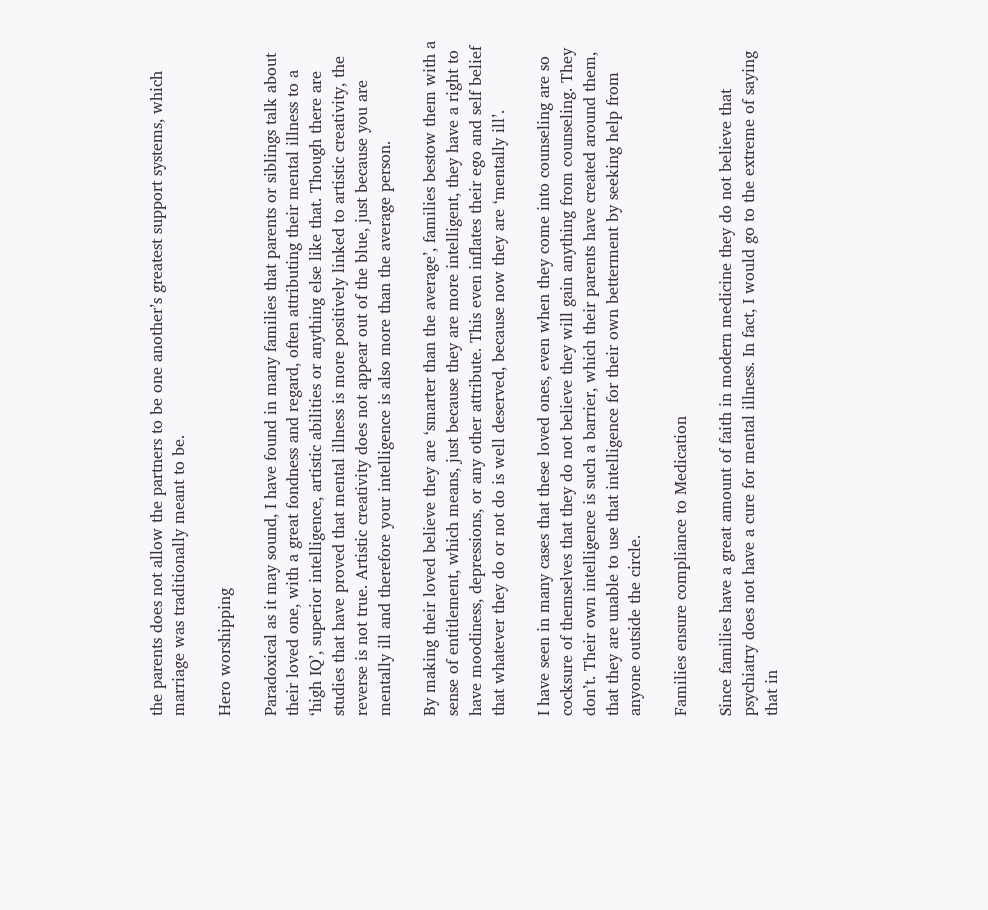the parents does not allow the partners to be one another’s greatest support systems, which marriage was traditionally meant to be.

Hero worshipping

Paradoxical as it may sound, I have found in many families that parents or siblings talk about their loved one, with a great fondness and regard, often attributing their mental illness to a ‘high IQ’, superior intelligence, artistic abilities or anything else like that. Though there are studies that have proved that mental illness is more positively linked to artistic creativity, the reverse is not true. Artistic creativity does not appear out of the blue, just because you are mentally ill and therefore your intelligence is also more than the average person.

By making their loved believe they are ‘smarter than the average’, families bestow them with a sense of entitlement, which means, just because they are more intelligent, they have a right to have moodiness, depressions, or any other attribute. This even inflates their ego and self belief that whatever they do or not do is well deserved, because now they are ‘mentally ill’.

I have seen in many cases that these loved ones, even when they come into counseling are so cocksure of themselves that they do not believe they will gain anything from counseling. They don’t. Their own intelligence is such a barrier, which their parents have created around them, that they are unable to use that intelligence for their own betterment by seeking help from anyone outside the circle.

Families ensure compliance to Medication

Since families have a great amount of faith in modern medicine they do not believe that psychiatry does not have a cure for mental illness. In fact, I would go to the extreme of saying that in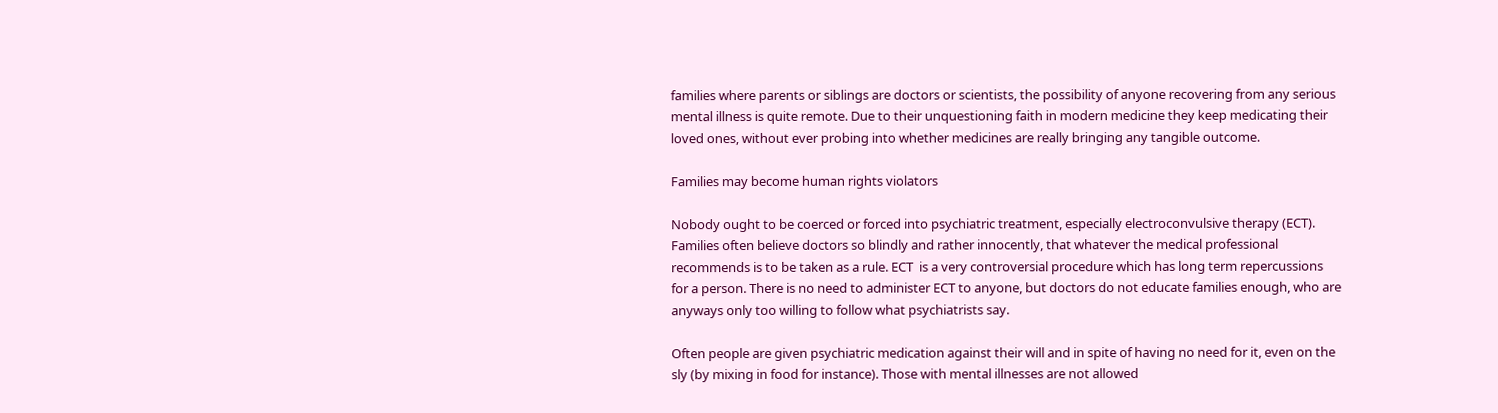families where parents or siblings are doctors or scientists, the possibility of anyone recovering from any serious mental illness is quite remote. Due to their unquestioning faith in modern medicine they keep medicating their loved ones, without ever probing into whether medicines are really bringing any tangible outcome.

Families may become human rights violators

Nobody ought to be coerced or forced into psychiatric treatment, especially electroconvulsive therapy (ECT). Families often believe doctors so blindly and rather innocently, that whatever the medical professional recommends is to be taken as a rule. ECT  is a very controversial procedure which has long term repercussions for a person. There is no need to administer ECT to anyone, but doctors do not educate families enough, who are anyways only too willing to follow what psychiatrists say.

Often people are given psychiatric medication against their will and in spite of having no need for it, even on the sly (by mixing in food for instance). Those with mental illnesses are not allowed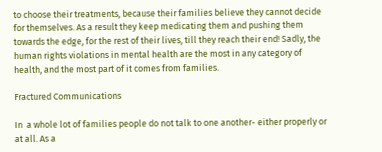to choose their treatments, because their families believe they cannot decide for themselves. As a result they keep medicating them and pushing them towards the edge, for the rest of their lives, till they reach their end! Sadly, the human rights violations in mental health are the most in any category of health, and the most part of it comes from families.

Fractured Communications

In  a whole lot of families people do not talk to one another- either properly or at all. As a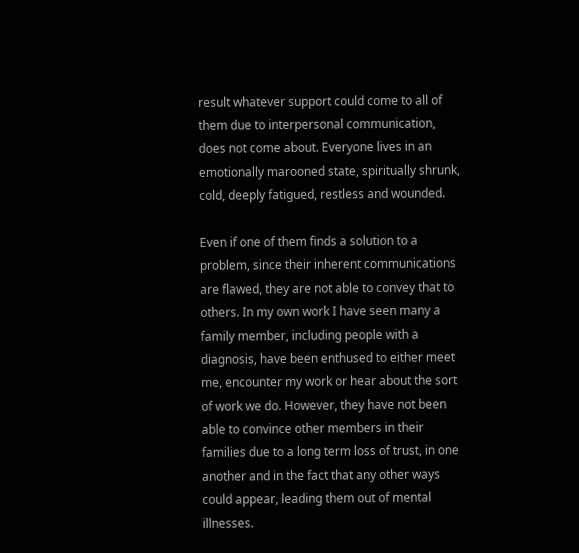result whatever support could come to all of them due to interpersonal communication, does not come about. Everyone lives in an emotionally marooned state, spiritually shrunk, cold, deeply fatigued, restless and wounded.

Even if one of them finds a solution to a problem, since their inherent communications are flawed, they are not able to convey that to others. In my own work I have seen many a family member, including people with a diagnosis, have been enthused to either meet me, encounter my work or hear about the sort of work we do. However, they have not been able to convince other members in their families due to a long term loss of trust, in one another and in the fact that any other ways could appear, leading them out of mental illnesses.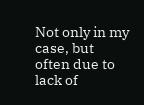Not only in my case, but often due to lack of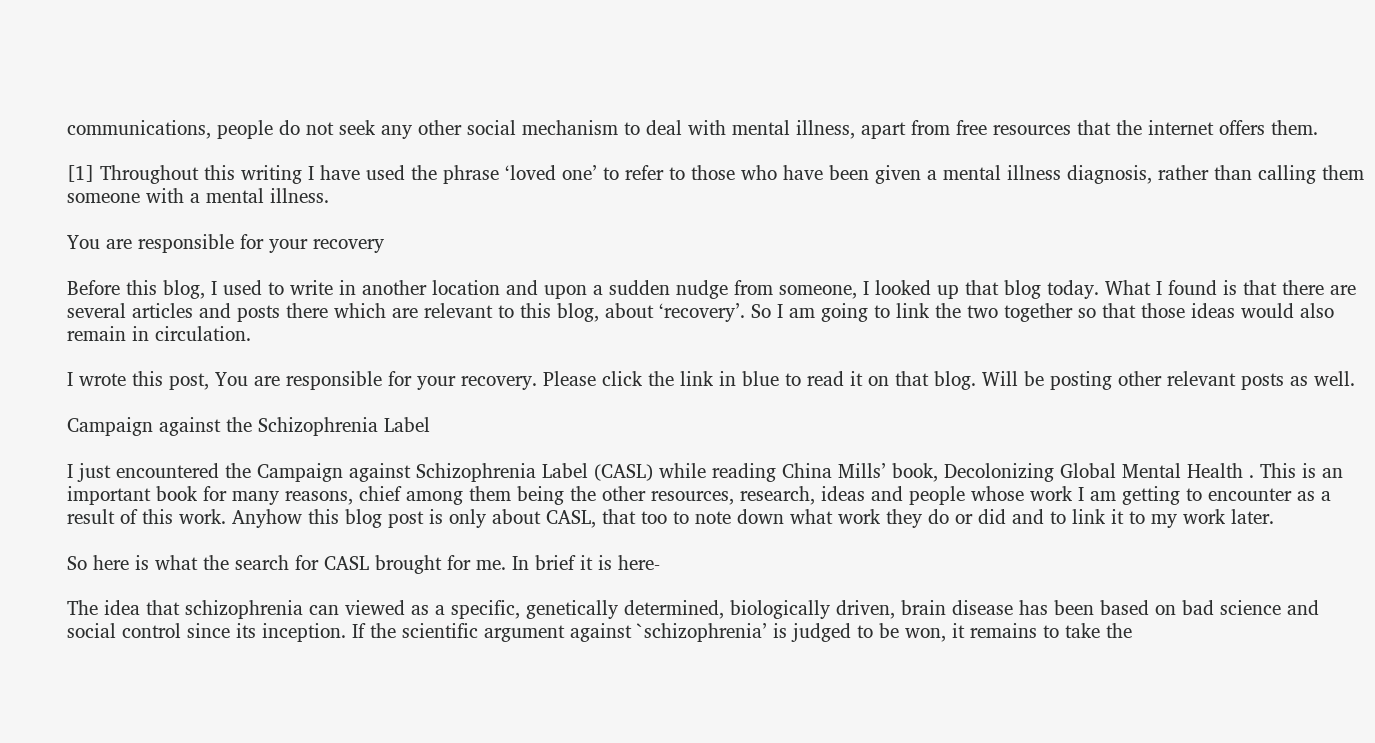communications, people do not seek any other social mechanism to deal with mental illness, apart from free resources that the internet offers them.

[1] Throughout this writing I have used the phrase ‘loved one’ to refer to those who have been given a mental illness diagnosis, rather than calling them someone with a mental illness.

You are responsible for your recovery

Before this blog, I used to write in another location and upon a sudden nudge from someone, I looked up that blog today. What I found is that there are several articles and posts there which are relevant to this blog, about ‘recovery’. So I am going to link the two together so that those ideas would also remain in circulation.

I wrote this post, You are responsible for your recovery. Please click the link in blue to read it on that blog. Will be posting other relevant posts as well.

Campaign against the Schizophrenia Label

I just encountered the Campaign against Schizophrenia Label (CASL) while reading China Mills’ book, Decolonizing Global Mental Health . This is an important book for many reasons, chief among them being the other resources, research, ideas and people whose work I am getting to encounter as a result of this work. Anyhow this blog post is only about CASL, that too to note down what work they do or did and to link it to my work later.

So here is what the search for CASL brought for me. In brief it is here-

The idea that schizophrenia can viewed as a specific, genetically determined, biologically driven, brain disease has been based on bad science and social control since its inception. If the scientific argument against `schizophrenia’ is judged to be won, it remains to take the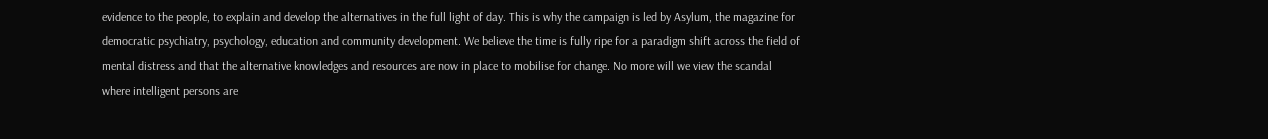evidence to the people, to explain and develop the alternatives in the full light of day. This is why the campaign is led by Asylum, the magazine for democratic psychiatry, psychology, education and community development. We believe the time is fully ripe for a paradigm shift across the field of mental distress and that the alternative knowledges and resources are now in place to mobilise for change. No more will we view the scandal where intelligent persons are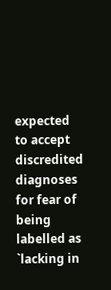expected to accept discredited diagnoses for fear of being labelled as `lacking in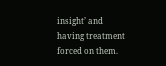insight’ and having treatment forced on them.